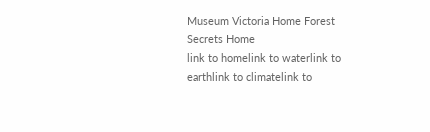Museum Victoria Home Forest Secrets Home
link to homelink to waterlink to earthlink to climatelink to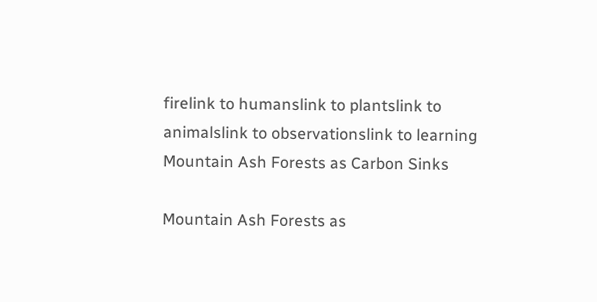firelink to humanslink to plantslink to animalslink to observationslink to learning
Mountain Ash Forests as Carbon Sinks

Mountain Ash Forests as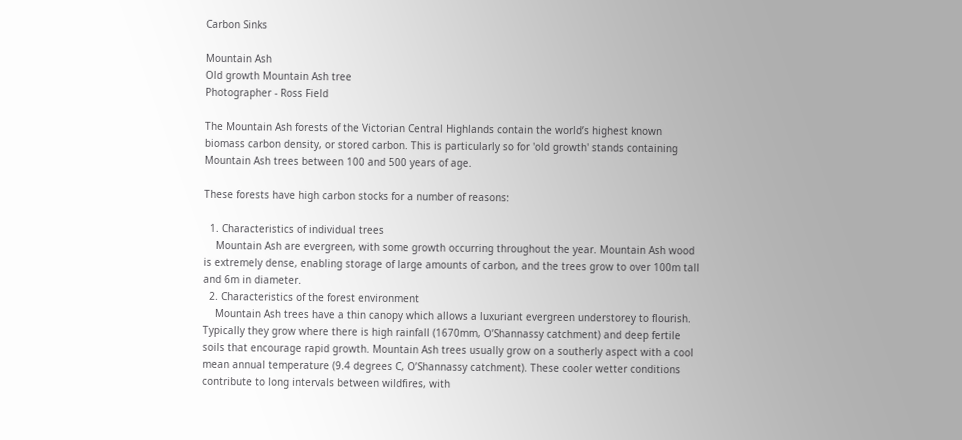Carbon Sinks

Mountain Ash
Old growth Mountain Ash tree
Photographer - Ross Field

The Mountain Ash forests of the Victorian Central Highlands contain the world’s highest known biomass carbon density, or stored carbon. This is particularly so for 'old growth' stands containing Mountain Ash trees between 100 and 500 years of age.

These forests have high carbon stocks for a number of reasons:

  1. Characteristics of individual trees
    Mountain Ash are evergreen, with some growth occurring throughout the year. Mountain Ash wood is extremely dense, enabling storage of large amounts of carbon, and the trees grow to over 100m tall and 6m in diameter.
  2. Characteristics of the forest environment
    Mountain Ash trees have a thin canopy which allows a luxuriant evergreen understorey to flourish. Typically they grow where there is high rainfall (1670mm, O’Shannassy catchment) and deep fertile soils that encourage rapid growth. Mountain Ash trees usually grow on a southerly aspect with a cool mean annual temperature (9.4 degrees C, O’Shannassy catchment). These cooler wetter conditions contribute to long intervals between wildfires, with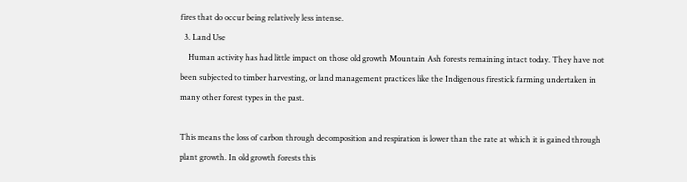fires that do occur being relatively less intense.
  3. Land Use
    Human activity has had little impact on those old growth Mountain Ash forests remaining intact today. They have not been subjected to timber harvesting, or land management practices like the Indigenous firestick farming undertaken in many other forest types in the past.

This means the loss of carbon through decomposition and respiration is lower than the rate at which it is gained through plant growth. In old growth forests this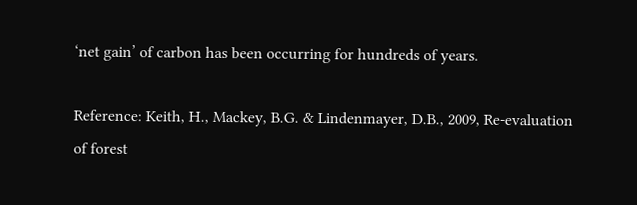‘net gain’ of carbon has been occurring for hundreds of years.

Reference: Keith, H., Mackey, B.G. & Lindenmayer, D.B., 2009, Re-evaluation of forest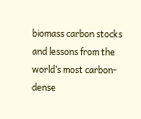biomass carbon stocks and lessons from the world’s most carbon-dense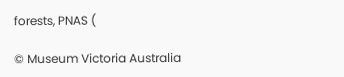forests, PNAS (

© Museum Victoria Australia